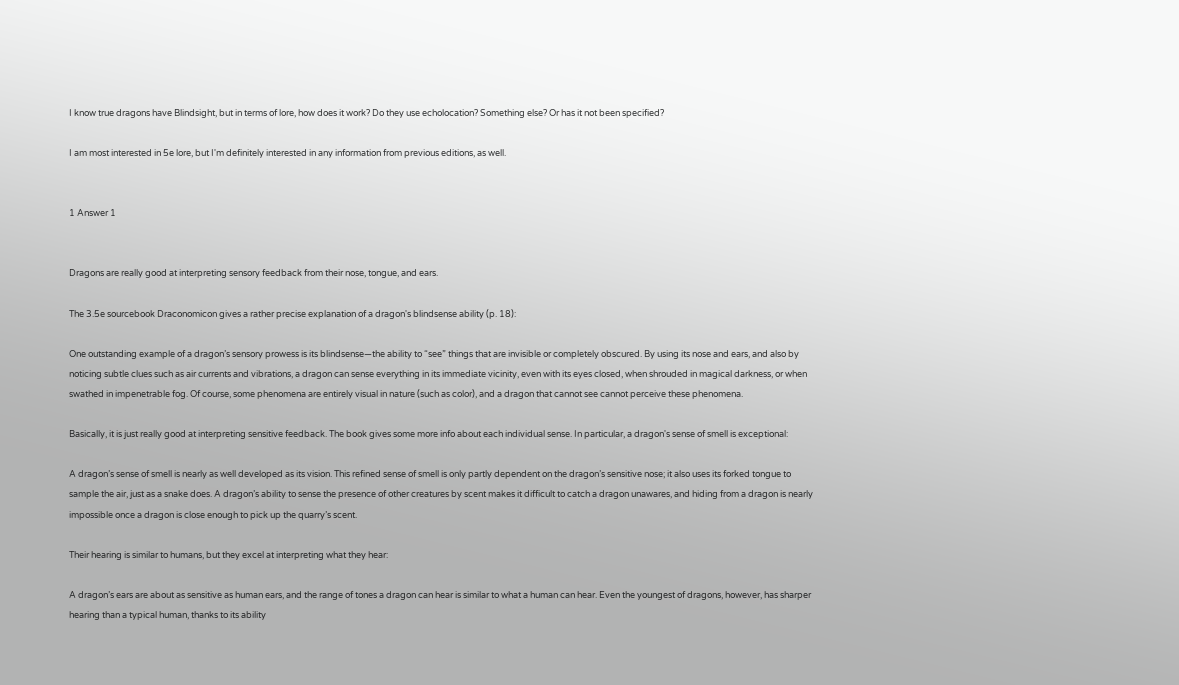I know true dragons have Blindsight, but in terms of lore, how does it work? Do they use echolocation? Something else? Or has it not been specified?

I am most interested in 5e lore, but I'm definitely interested in any information from previous editions, as well.


1 Answer 1


Dragons are really good at interpreting sensory feedback from their nose, tongue, and ears.

The 3.5e sourcebook Draconomicon gives a rather precise explanation of a dragon's blindsense ability (p. 18):

One outstanding example of a dragon’s sensory prowess is its blindsense—the ability to “see” things that are invisible or completely obscured. By using its nose and ears, and also by noticing subtle clues such as air currents and vibrations, a dragon can sense everything in its immediate vicinity, even with its eyes closed, when shrouded in magical darkness, or when swathed in impenetrable fog. Of course, some phenomena are entirely visual in nature (such as color), and a dragon that cannot see cannot perceive these phenomena.

Basically, it is just really good at interpreting sensitive feedback. The book gives some more info about each individual sense. In particular, a dragon's sense of smell is exceptional:

A dragon’s sense of smell is nearly as well developed as its vision. This refined sense of smell is only partly dependent on the dragon’s sensitive nose; it also uses its forked tongue to sample the air, just as a snake does. A dragon’s ability to sense the presence of other creatures by scent makes it difficult to catch a dragon unawares, and hiding from a dragon is nearly impossible once a dragon is close enough to pick up the quarry’s scent.

Their hearing is similar to humans, but they excel at interpreting what they hear:

A dragon’s ears are about as sensitive as human ears, and the range of tones a dragon can hear is similar to what a human can hear. Even the youngest of dragons, however, has sharper hearing than a typical human, thanks to its ability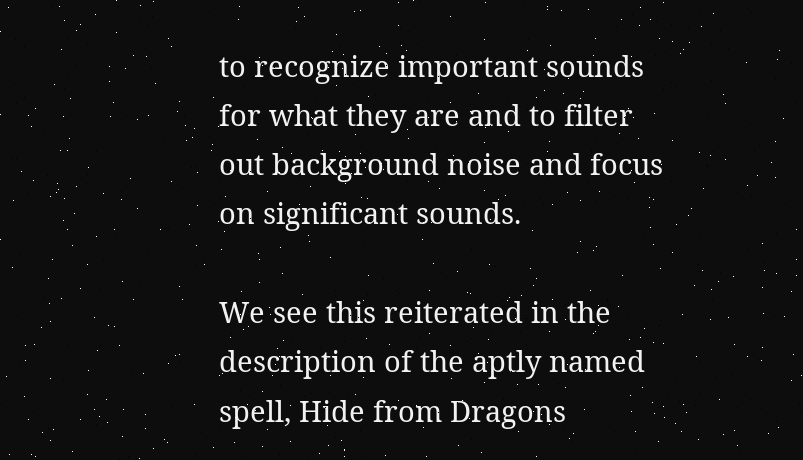to recognize important sounds for what they are and to filter out background noise and focus on significant sounds.

We see this reiterated in the description of the aptly named spell, Hide from Dragons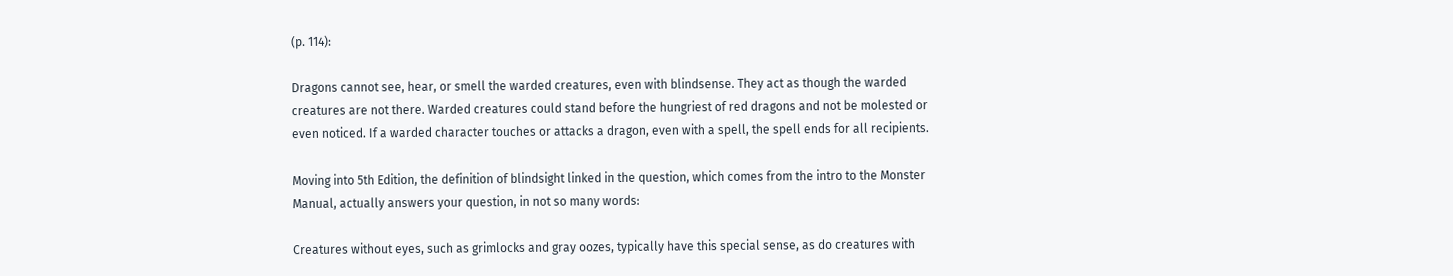(p. 114):

Dragons cannot see, hear, or smell the warded creatures, even with blindsense. They act as though the warded creatures are not there. Warded creatures could stand before the hungriest of red dragons and not be molested or even noticed. If a warded character touches or attacks a dragon, even with a spell, the spell ends for all recipients.

Moving into 5th Edition, the definition of blindsight linked in the question, which comes from the intro to the Monster Manual, actually answers your question, in not so many words:

Creatures without eyes, such as grimlocks and gray oozes, typically have this special sense, as do creatures with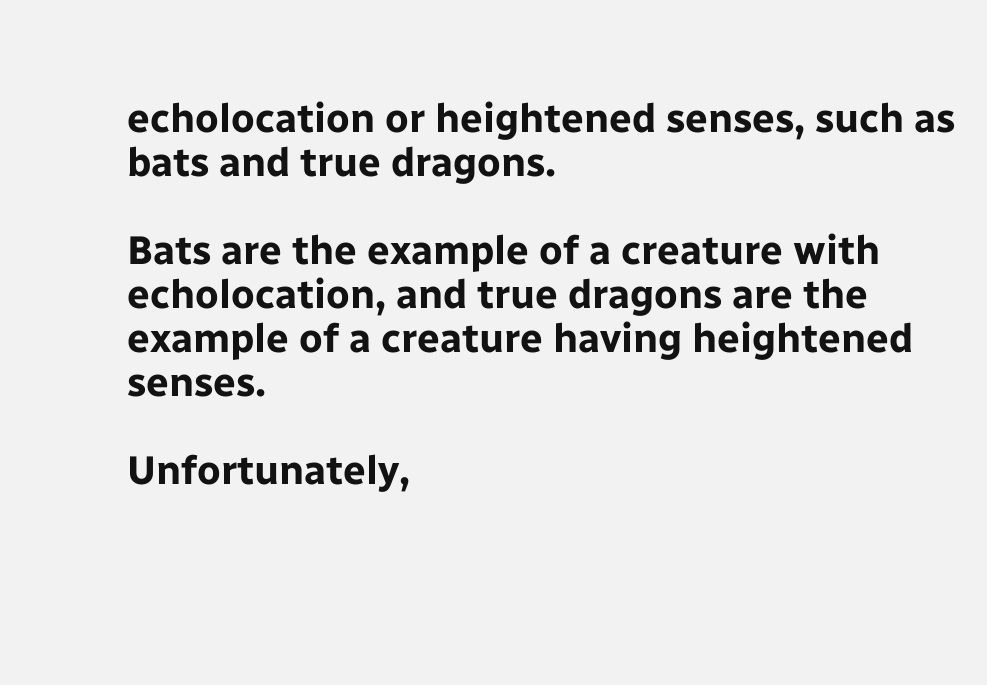echolocation or heightened senses, such as bats and true dragons.

Bats are the example of a creature with echolocation, and true dragons are the example of a creature having heightened senses.

Unfortunately,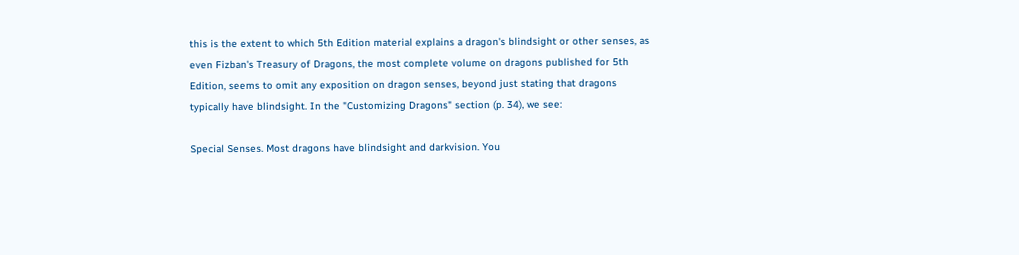this is the extent to which 5th Edition material explains a dragon's blindsight or other senses, as even Fizban's Treasury of Dragons, the most complete volume on dragons published for 5th Edition, seems to omit any exposition on dragon senses, beyond just stating that dragons typically have blindsight. In the "Customizing Dragons" section (p. 34), we see:

Special Senses. Most dragons have blindsight and darkvision. You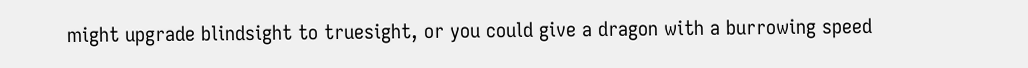might upgrade blindsight to truesight, or you could give a dragon with a burrowing speed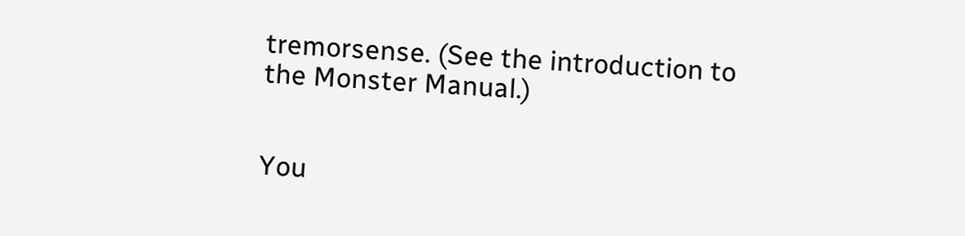tremorsense. (See the introduction to the Monster Manual.)


You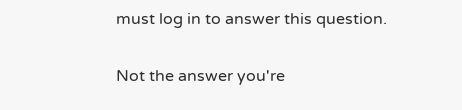must log in to answer this question.

Not the answer you're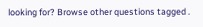looking for? Browse other questions tagged .